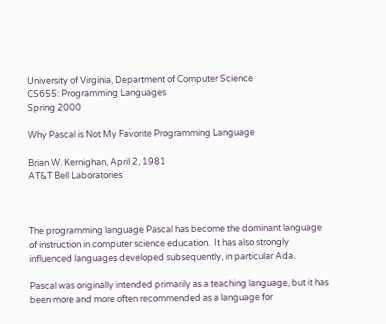University of Virginia, Department of Computer Science
CS655: Programming Languages
Spring 2000

Why Pascal is Not My Favorite Programming Language

Brian W. Kernighan, April 2, 1981
AT&T Bell Laboratories



The programming language Pascal has become the dominant language of instruction in computer science education.  It has also strongly influenced languages developed subsequently, in particular Ada.

Pascal was originally intended primarily as a teaching language, but it has been more and more often recommended as a language for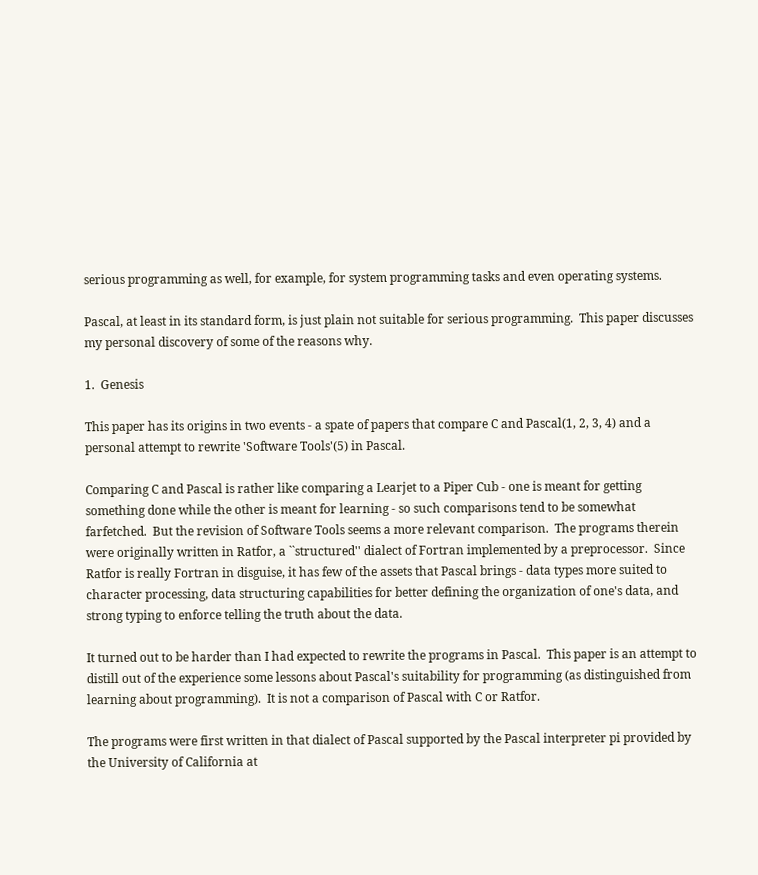serious programming as well, for example, for system programming tasks and even operating systems.

Pascal, at least in its standard form, is just plain not suitable for serious programming.  This paper discusses my personal discovery of some of the reasons why.

1.  Genesis

This paper has its origins in two events - a spate of papers that compare C and Pascal(1, 2, 3, 4) and a personal attempt to rewrite 'Software Tools'(5) in Pascal.

Comparing C and Pascal is rather like comparing a Learjet to a Piper Cub - one is meant for getting something done while the other is meant for learning - so such comparisons tend to be somewhat farfetched.  But the revision of Software Tools seems a more relevant comparison.  The programs therein were originally written in Ratfor, a ``structured'' dialect of Fortran implemented by a preprocessor.  Since Ratfor is really Fortran in disguise, it has few of the assets that Pascal brings - data types more suited to character processing, data structuring capabilities for better defining the organization of one's data, and strong typing to enforce telling the truth about the data.

It turned out to be harder than I had expected to rewrite the programs in Pascal.  This paper is an attempt to distill out of the experience some lessons about Pascal's suitability for programming (as distinguished from learning about programming).  It is not a comparison of Pascal with C or Ratfor.

The programs were first written in that dialect of Pascal supported by the Pascal interpreter pi provided by the University of California at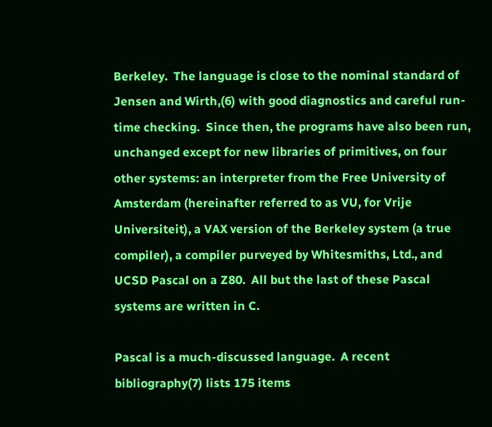Berkeley.  The language is close to the nominal standard of Jensen and Wirth,(6) with good diagnostics and careful run-time checking.  Since then, the programs have also been run, unchanged except for new libraries of primitives, on four other systems: an interpreter from the Free University of Amsterdam (hereinafter referred to as VU, for Vrije Universiteit), a VAX version of the Berkeley system (a true compiler), a compiler purveyed by Whitesmiths, Ltd., and UCSD Pascal on a Z80.  All but the last of these Pascal systems are written in C.

Pascal is a much-discussed language.  A recent bibliography(7) lists 175 items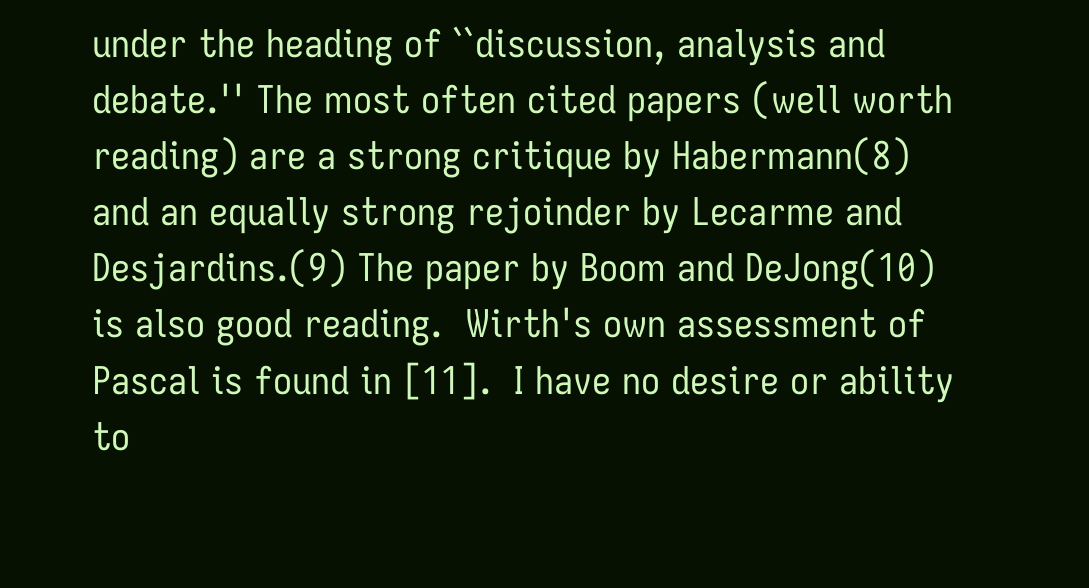under the heading of ``discussion, analysis and debate.'' The most often cited papers (well worth reading) are a strong critique by Habermann(8) and an equally strong rejoinder by Lecarme and Desjardins.(9) The paper by Boom and DeJong(10) is also good reading.  Wirth's own assessment of Pascal is found in [11].  I have no desire or ability to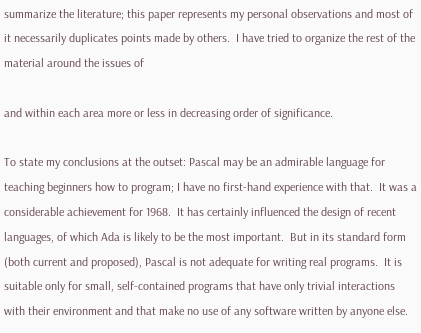summarize the literature; this paper represents my personal observations and most of it necessarily duplicates points made by others.  I have tried to organize the rest of the material around the issues of

and within each area more or less in decreasing order of significance.

To state my conclusions at the outset: Pascal may be an admirable language for teaching beginners how to program; I have no first-hand experience with that.  It was a considerable achievement for 1968.  It has certainly influenced the design of recent languages, of which Ada is likely to be the most important.  But in its standard form (both current and proposed), Pascal is not adequate for writing real programs.  It is suitable only for small, self-contained programs that have only trivial interactions with their environment and that make no use of any software written by anyone else.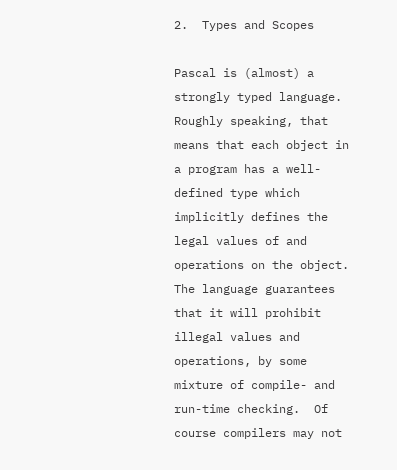2.  Types and Scopes

Pascal is (almost) a strongly typed language.  Roughly speaking, that means that each object in a program has a well-defined type which implicitly defines the legal values of and operations on the object.  The language guarantees that it will prohibit illegal values and operations, by some mixture of compile- and run-time checking.  Of course compilers may not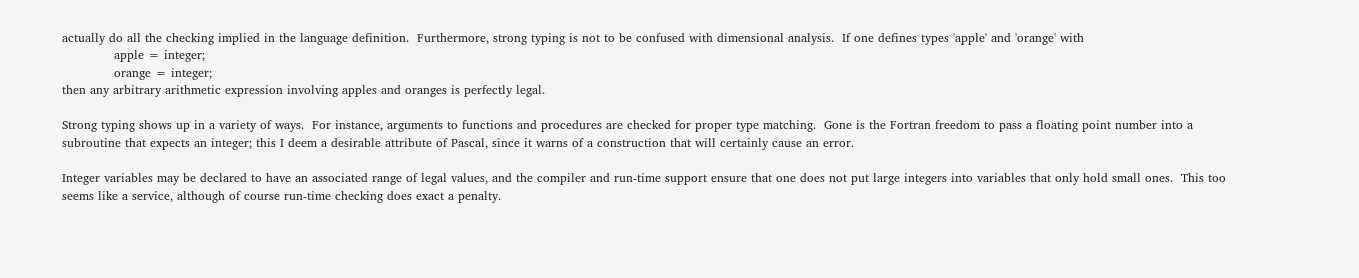actually do all the checking implied in the language definition.  Furthermore, strong typing is not to be confused with dimensional analysis.  If one defines types 'apple' and 'orange' with
             apple = integer;
             orange = integer;
then any arbitrary arithmetic expression involving apples and oranges is perfectly legal.

Strong typing shows up in a variety of ways.  For instance, arguments to functions and procedures are checked for proper type matching.  Gone is the Fortran freedom to pass a floating point number into a subroutine that expects an integer; this I deem a desirable attribute of Pascal, since it warns of a construction that will certainly cause an error.

Integer variables may be declared to have an associated range of legal values, and the compiler and run-time support ensure that one does not put large integers into variables that only hold small ones.  This too seems like a service, although of course run-time checking does exact a penalty.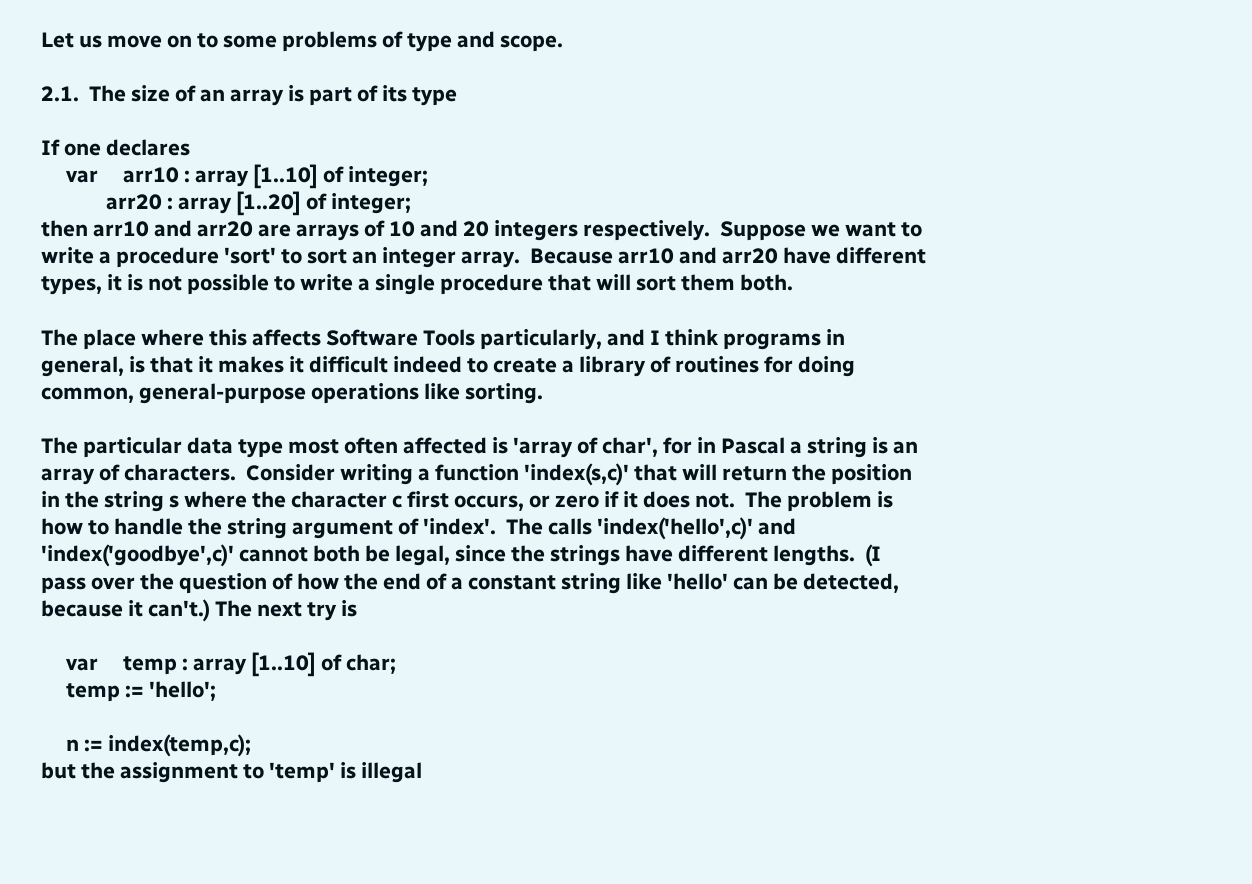Let us move on to some problems of type and scope.

2.1.  The size of an array is part of its type

If one declares
     var     arr10 : array [1..10] of integer;
             arr20 : array [1..20] of integer;
then arr10 and arr20 are arrays of 10 and 20 integers respectively.  Suppose we want to write a procedure 'sort' to sort an integer array.  Because arr10 and arr20 have different types, it is not possible to write a single procedure that will sort them both.

The place where this affects Software Tools particularly, and I think programs in general, is that it makes it difficult indeed to create a library of routines for doing common, general-purpose operations like sorting.

The particular data type most often affected is 'array of char', for in Pascal a string is an array of characters.  Consider writing a function 'index(s,c)' that will return the position in the string s where the character c first occurs, or zero if it does not.  The problem is how to handle the string argument of 'index'.  The calls 'index('hello',c)' and 'index('goodbye',c)' cannot both be legal, since the strings have different lengths.  (I pass over the question of how the end of a constant string like 'hello' can be detected, because it can't.) The next try is

     var     temp : array [1..10] of char;
     temp := 'hello';

     n := index(temp,c);
but the assignment to 'temp' is illegal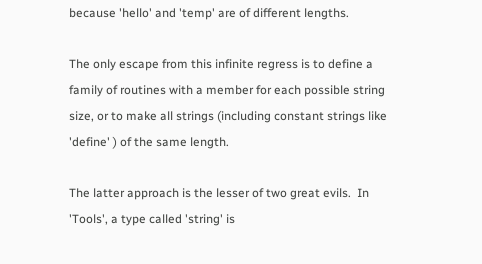because 'hello' and 'temp' are of different lengths.

The only escape from this infinite regress is to define a family of routines with a member for each possible string size, or to make all strings (including constant strings like 'define' ) of the same length.

The latter approach is the lesser of two great evils.  In 'Tools', a type called 'string' is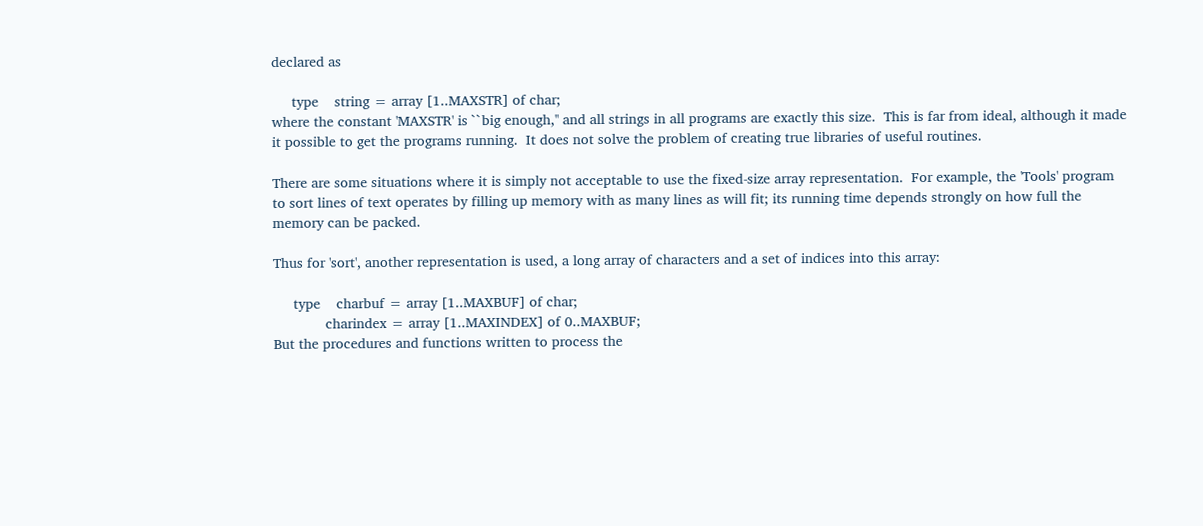declared as

     type    string = array [1..MAXSTR] of char;
where the constant 'MAXSTR' is ``big enough,'' and all strings in all programs are exactly this size.  This is far from ideal, although it made it possible to get the programs running.  It does not solve the problem of creating true libraries of useful routines.

There are some situations where it is simply not acceptable to use the fixed-size array representation.  For example, the 'Tools' program to sort lines of text operates by filling up memory with as many lines as will fit; its running time depends strongly on how full the memory can be packed.

Thus for 'sort', another representation is used, a long array of characters and a set of indices into this array:

     type    charbuf = array [1..MAXBUF] of char;
             charindex = array [1..MAXINDEX] of 0..MAXBUF;
But the procedures and functions written to process the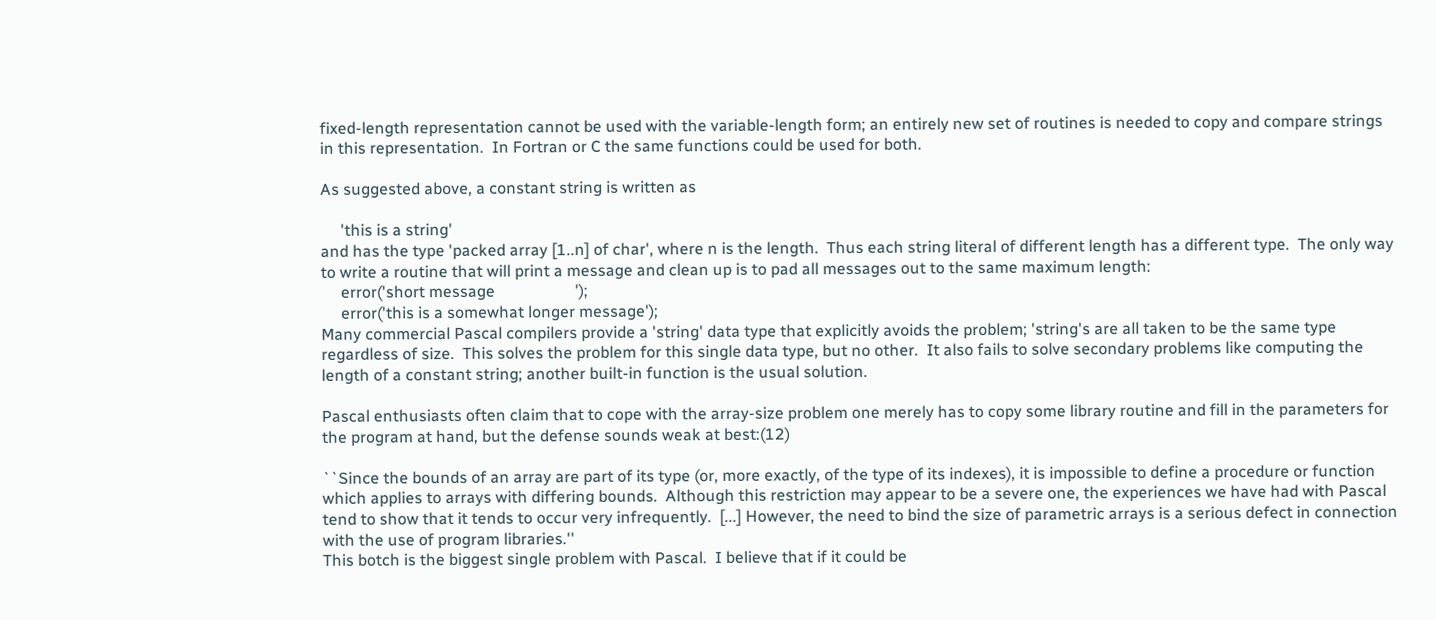fixed-length representation cannot be used with the variable-length form; an entirely new set of routines is needed to copy and compare strings in this representation.  In Fortran or C the same functions could be used for both.

As suggested above, a constant string is written as

     'this is a string'
and has the type 'packed array [1..n] of char', where n is the length.  Thus each string literal of different length has a different type.  The only way to write a routine that will print a message and clean up is to pad all messages out to the same maximum length:
     error('short message                    ');
     error('this is a somewhat longer message');
Many commercial Pascal compilers provide a 'string' data type that explicitly avoids the problem; 'string's are all taken to be the same type regardless of size.  This solves the problem for this single data type, but no other.  It also fails to solve secondary problems like computing the length of a constant string; another built-in function is the usual solution.

Pascal enthusiasts often claim that to cope with the array-size problem one merely has to copy some library routine and fill in the parameters for the program at hand, but the defense sounds weak at best:(12)

``Since the bounds of an array are part of its type (or, more exactly, of the type of its indexes), it is impossible to define a procedure or function which applies to arrays with differing bounds.  Although this restriction may appear to be a severe one, the experiences we have had with Pascal tend to show that it tends to occur very infrequently.  [...] However, the need to bind the size of parametric arrays is a serious defect in connection with the use of program libraries.''
This botch is the biggest single problem with Pascal.  I believe that if it could be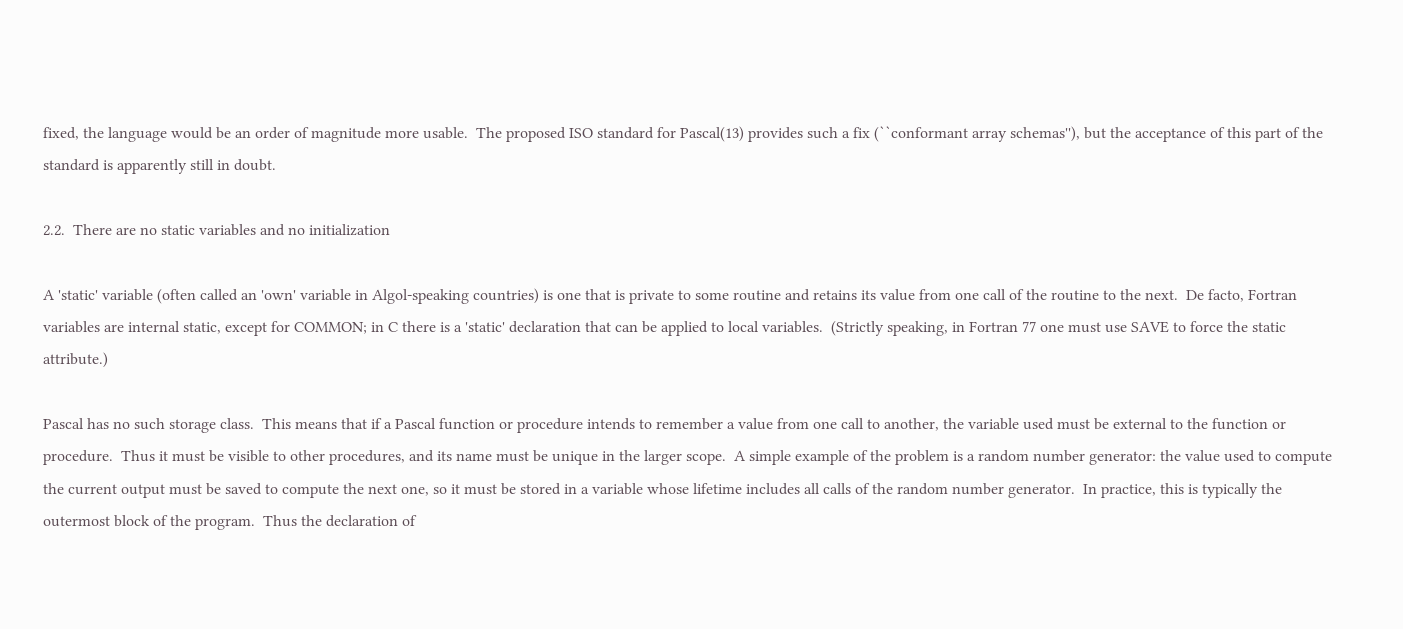fixed, the language would be an order of magnitude more usable.  The proposed ISO standard for Pascal(13) provides such a fix (``conformant array schemas''), but the acceptance of this part of the standard is apparently still in doubt.

2.2.  There are no static variables and no initialization

A 'static' variable (often called an 'own' variable in Algol-speaking countries) is one that is private to some routine and retains its value from one call of the routine to the next.  De facto, Fortran variables are internal static, except for COMMON; in C there is a 'static' declaration that can be applied to local variables.  (Strictly speaking, in Fortran 77 one must use SAVE to force the static attribute.)

Pascal has no such storage class.  This means that if a Pascal function or procedure intends to remember a value from one call to another, the variable used must be external to the function or procedure.  Thus it must be visible to other procedures, and its name must be unique in the larger scope.  A simple example of the problem is a random number generator: the value used to compute the current output must be saved to compute the next one, so it must be stored in a variable whose lifetime includes all calls of the random number generator.  In practice, this is typically the outermost block of the program.  Thus the declaration of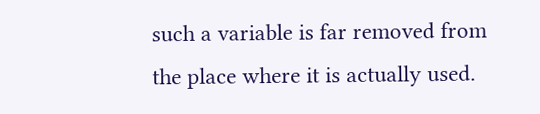such a variable is far removed from the place where it is actually used.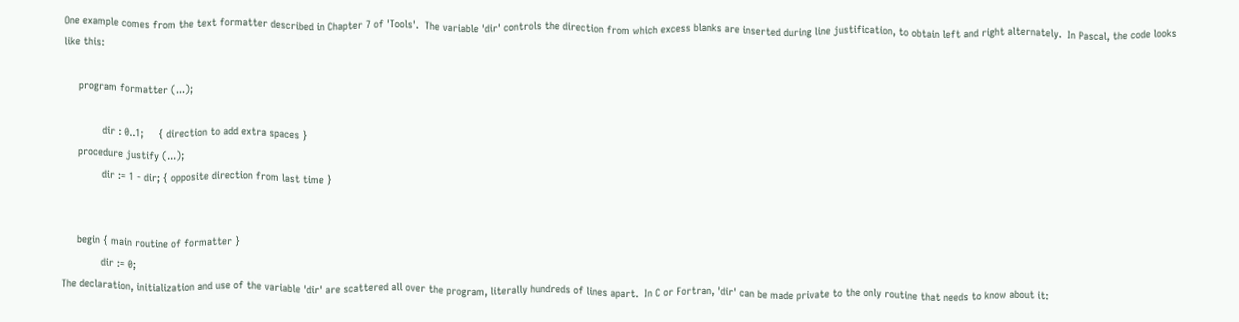One example comes from the text formatter described in Chapter 7 of 'Tools'.  The variable 'dir' controls the direction from which excess blanks are inserted during line justification, to obtain left and right alternately.  In Pascal, the code looks like this:

     program formatter (...);

             dir : 0..1;     { direction to add extra spaces }
     procedure justify (...);
             dir := 1 - dir; { opposite direction from last time }


     begin { main routine of formatter }
             dir := 0;
The declaration, initialization and use of the variable 'dir' are scattered all over the program, literally hundreds of lines apart.  In C or Fortran, 'dir' can be made private to the only routine that needs to know about it: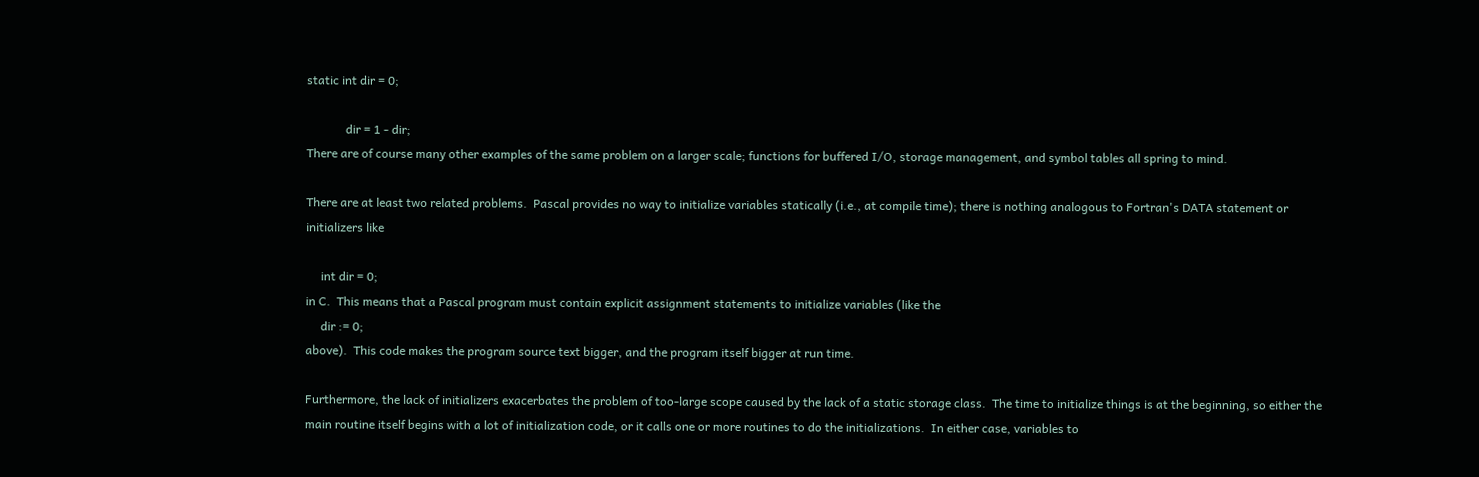static int dir = 0;

             dir = 1 - dir;
There are of course many other examples of the same problem on a larger scale; functions for buffered I/O, storage management, and symbol tables all spring to mind.

There are at least two related problems.  Pascal provides no way to initialize variables statically (i.e., at compile time); there is nothing analogous to Fortran's DATA statement or initializers like

     int dir = 0;
in C.  This means that a Pascal program must contain explicit assignment statements to initialize variables (like the
     dir := 0;
above).  This code makes the program source text bigger, and the program itself bigger at run time.

Furthermore, the lack of initializers exacerbates the problem of too-large scope caused by the lack of a static storage class.  The time to initialize things is at the beginning, so either the main routine itself begins with a lot of initialization code, or it calls one or more routines to do the initializations.  In either case, variables to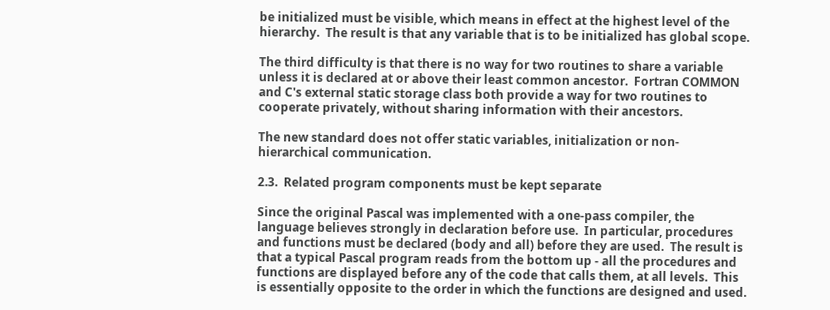be initialized must be visible, which means in effect at the highest level of the hierarchy.  The result is that any variable that is to be initialized has global scope.

The third difficulty is that there is no way for two routines to share a variable unless it is declared at or above their least common ancestor.  Fortran COMMON and C's external static storage class both provide a way for two routines to cooperate privately, without sharing information with their ancestors.

The new standard does not offer static variables, initialization or non-hierarchical communication.

2.3.  Related program components must be kept separate

Since the original Pascal was implemented with a one-pass compiler, the language believes strongly in declaration before use.  In particular, procedures and functions must be declared (body and all) before they are used.  The result is that a typical Pascal program reads from the bottom up - all the procedures and functions are displayed before any of the code that calls them, at all levels.  This is essentially opposite to the order in which the functions are designed and used.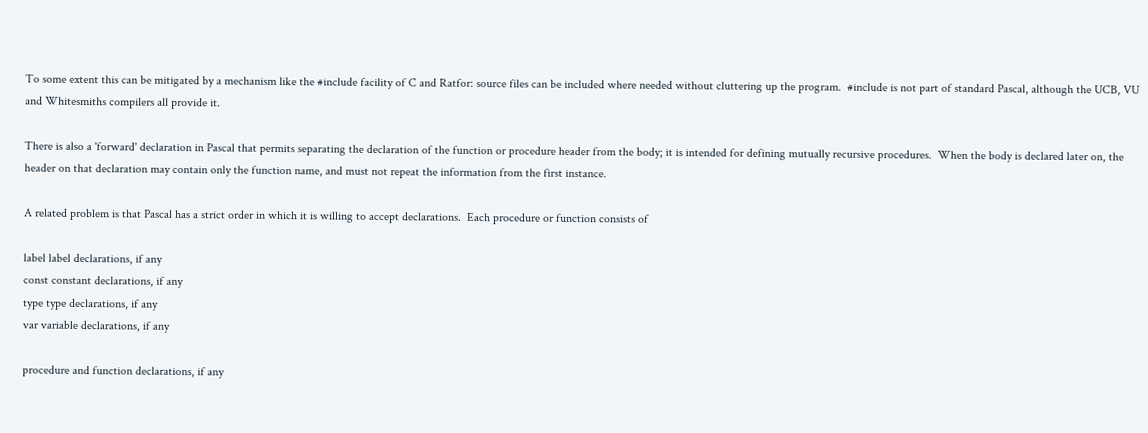To some extent this can be mitigated by a mechanism like the #include facility of C and Ratfor: source files can be included where needed without cluttering up the program.  #include is not part of standard Pascal, although the UCB, VU and Whitesmiths compilers all provide it.

There is also a 'forward' declaration in Pascal that permits separating the declaration of the function or procedure header from the body; it is intended for defining mutually recursive procedures.  When the body is declared later on, the header on that declaration may contain only the function name, and must not repeat the information from the first instance.

A related problem is that Pascal has a strict order in which it is willing to accept declarations.  Each procedure or function consists of

label label declarations, if any
const constant declarations, if any
type type declarations, if any
var variable declarations, if any

procedure and function declarations, if any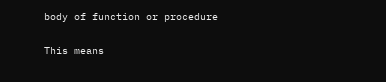body of function or procedure

This means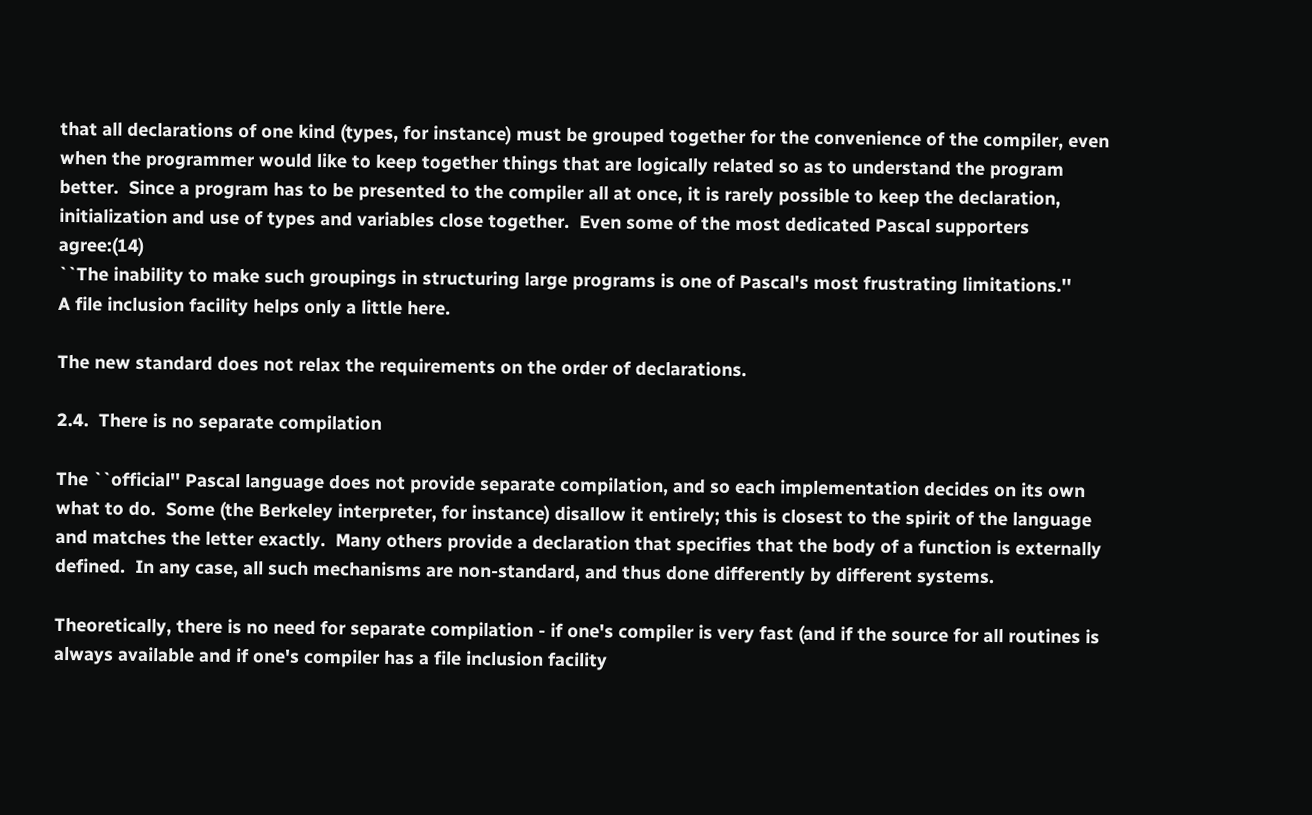that all declarations of one kind (types, for instance) must be grouped together for the convenience of the compiler, even when the programmer would like to keep together things that are logically related so as to understand the program better.  Since a program has to be presented to the compiler all at once, it is rarely possible to keep the declaration, initialization and use of types and variables close together.  Even some of the most dedicated Pascal supporters agree:(14)
``The inability to make such groupings in structuring large programs is one of Pascal's most frustrating limitations.''
A file inclusion facility helps only a little here.

The new standard does not relax the requirements on the order of declarations.

2.4.  There is no separate compilation

The ``official'' Pascal language does not provide separate compilation, and so each implementation decides on its own what to do.  Some (the Berkeley interpreter, for instance) disallow it entirely; this is closest to the spirit of the language and matches the letter exactly.  Many others provide a declaration that specifies that the body of a function is externally defined.  In any case, all such mechanisms are non-standard, and thus done differently by different systems.

Theoretically, there is no need for separate compilation - if one's compiler is very fast (and if the source for all routines is always available and if one's compiler has a file inclusion facility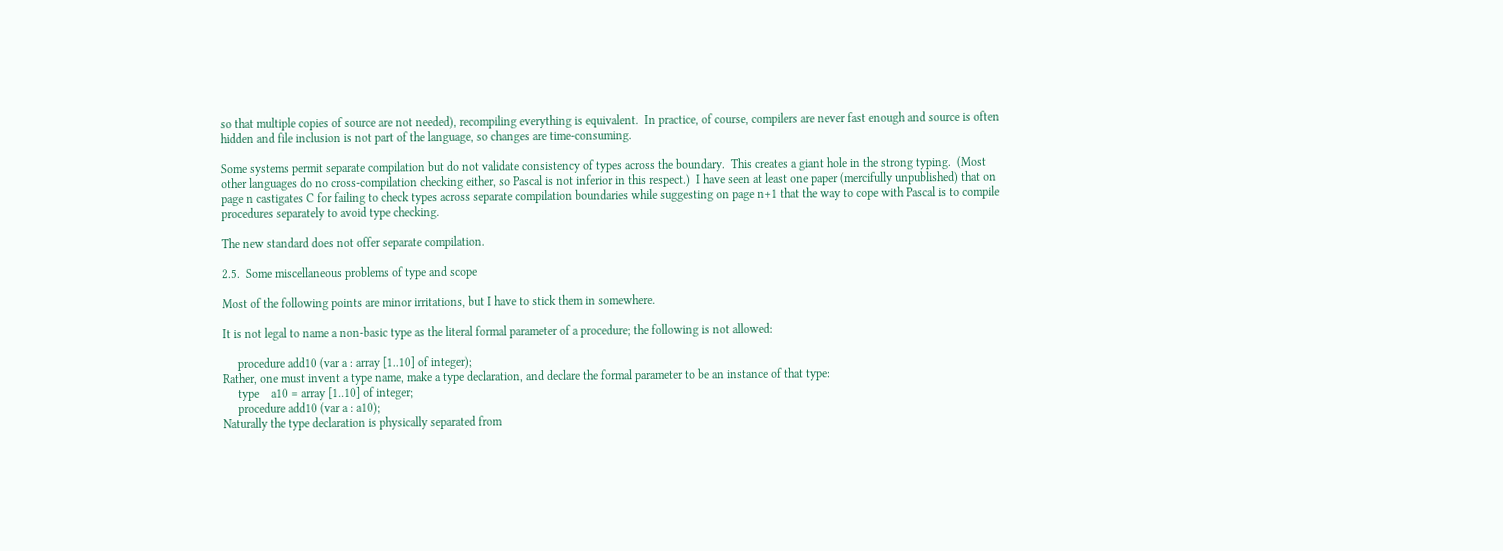so that multiple copies of source are not needed), recompiling everything is equivalent.  In practice, of course, compilers are never fast enough and source is often hidden and file inclusion is not part of the language, so changes are time-consuming.

Some systems permit separate compilation but do not validate consistency of types across the boundary.  This creates a giant hole in the strong typing.  (Most other languages do no cross-compilation checking either, so Pascal is not inferior in this respect.)  I have seen at least one paper (mercifully unpublished) that on page n castigates C for failing to check types across separate compilation boundaries while suggesting on page n+1 that the way to cope with Pascal is to compile procedures separately to avoid type checking.

The new standard does not offer separate compilation.

2.5.  Some miscellaneous problems of type and scope

Most of the following points are minor irritations, but I have to stick them in somewhere.

It is not legal to name a non-basic type as the literal formal parameter of a procedure; the following is not allowed:

     procedure add10 (var a : array [1..10] of integer);
Rather, one must invent a type name, make a type declaration, and declare the formal parameter to be an instance of that type:
     type    a10 = array [1..10] of integer;
     procedure add10 (var a : a10);
Naturally the type declaration is physically separated from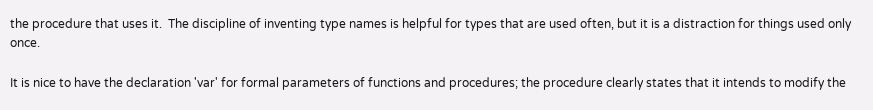the procedure that uses it.  The discipline of inventing type names is helpful for types that are used often, but it is a distraction for things used only once.

It is nice to have the declaration 'var' for formal parameters of functions and procedures; the procedure clearly states that it intends to modify the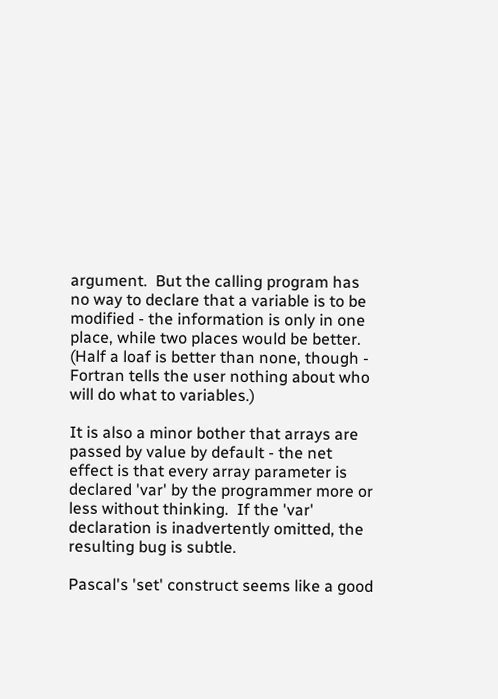argument.  But the calling program has no way to declare that a variable is to be modified - the information is only in one place, while two places would be better.  (Half a loaf is better than none, though - Fortran tells the user nothing about who will do what to variables.)

It is also a minor bother that arrays are passed by value by default - the net effect is that every array parameter is declared 'var' by the programmer more or less without thinking.  If the 'var' declaration is inadvertently omitted, the resulting bug is subtle.

Pascal's 'set' construct seems like a good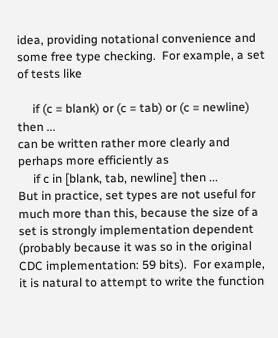idea, providing notational convenience and some free type checking.  For example, a set of tests like

     if (c = blank) or (c = tab) or (c = newline) then ...
can be written rather more clearly and perhaps more efficiently as
     if c in [blank, tab, newline] then ...
But in practice, set types are not useful for much more than this, because the size of a set is strongly implementation dependent (probably because it was so in the original CDC implementation: 59 bits).  For example, it is natural to attempt to write the function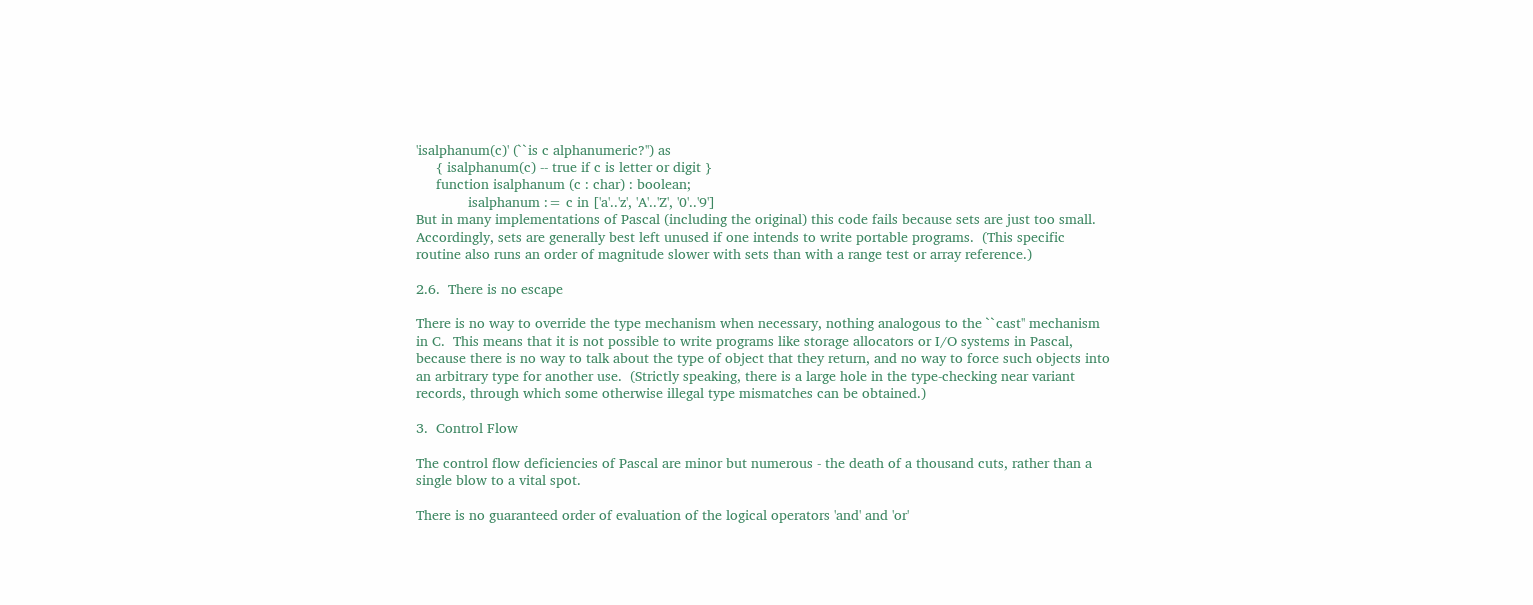'isalphanum(c)' (``is c alphanumeric?'') as
     { isalphanum(c) -- true if c is letter or digit }
     function isalphanum (c : char) : boolean;
             isalphanum := c in ['a'..'z', 'A'..'Z', '0'..'9']
But in many implementations of Pascal (including the original) this code fails because sets are just too small.  Accordingly, sets are generally best left unused if one intends to write portable programs.  (This specific routine also runs an order of magnitude slower with sets than with a range test or array reference.)

2.6.  There is no escape

There is no way to override the type mechanism when necessary, nothing analogous to the ``cast'' mechanism in C.  This means that it is not possible to write programs like storage allocators or I/O systems in Pascal, because there is no way to talk about the type of object that they return, and no way to force such objects into an arbitrary type for another use.  (Strictly speaking, there is a large hole in the type-checking near variant records, through which some otherwise illegal type mismatches can be obtained.)

3.  Control Flow

The control flow deficiencies of Pascal are minor but numerous - the death of a thousand cuts, rather than a single blow to a vital spot.

There is no guaranteed order of evaluation of the logical operators 'and' and 'or'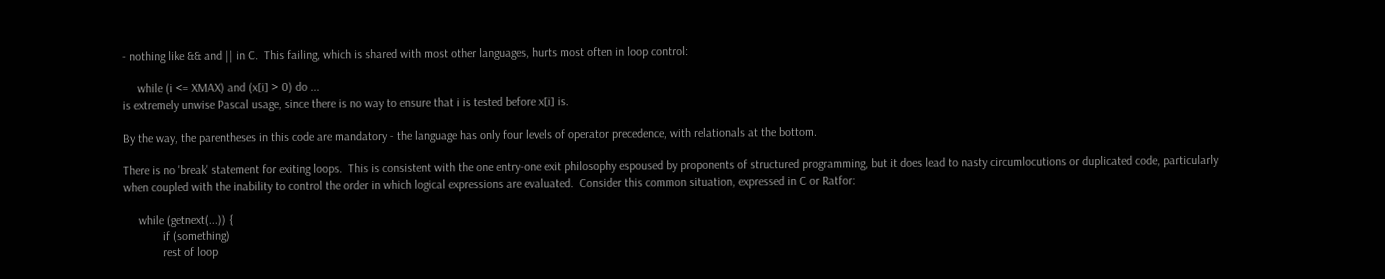- nothing like && and || in C.  This failing, which is shared with most other languages, hurts most often in loop control:

     while (i <= XMAX) and (x[i] > 0) do ...
is extremely unwise Pascal usage, since there is no way to ensure that i is tested before x[i] is.

By the way, the parentheses in this code are mandatory - the language has only four levels of operator precedence, with relationals at the bottom.

There is no 'break' statement for exiting loops.  This is consistent with the one entry-one exit philosophy espoused by proponents of structured programming, but it does lead to nasty circumlocutions or duplicated code, particularly when coupled with the inability to control the order in which logical expressions are evaluated.  Consider this common situation, expressed in C or Ratfor:

     while (getnext(...)) {
             if (something)
             rest of loop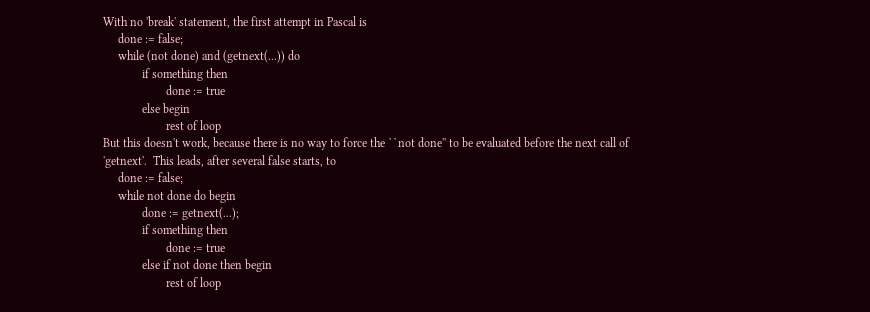With no 'break' statement, the first attempt in Pascal is
     done := false;
     while (not done) and (getnext(...)) do
             if something then
                     done := true
             else begin
                     rest of loop
But this doesn't work, because there is no way to force the ``not done'' to be evaluated before the next call of 'getnext'.  This leads, after several false starts, to
     done := false;
     while not done do begin
             done := getnext(...);
             if something then
                     done := true
             else if not done then begin
                     rest of loop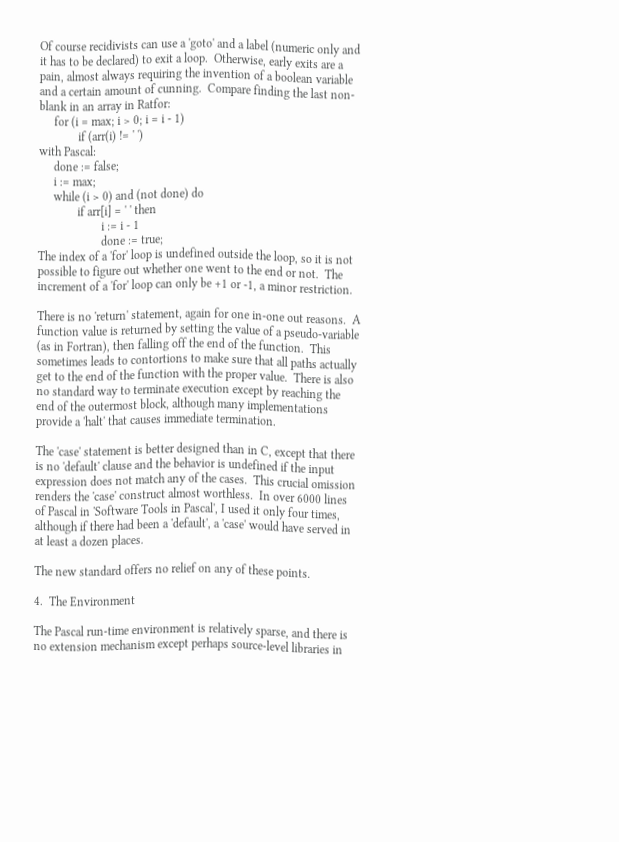Of course recidivists can use a 'goto' and a label (numeric only and it has to be declared) to exit a loop.  Otherwise, early exits are a pain, almost always requiring the invention of a boolean variable and a certain amount of cunning.  Compare finding the last non-blank in an array in Ratfor:
     for (i = max; i > 0; i = i - 1)
             if (arr(i) != ' ')
with Pascal:
     done := false;
     i := max;
     while (i > 0) and (not done) do
             if arr[i] = ' ' then
                     i := i - 1
                     done := true;
The index of a 'for' loop is undefined outside the loop, so it is not possible to figure out whether one went to the end or not.  The increment of a 'for' loop can only be +1 or -1, a minor restriction.

There is no 'return' statement, again for one in-one out reasons.  A function value is returned by setting the value of a pseudo-variable (as in Fortran), then falling off the end of the function.  This sometimes leads to contortions to make sure that all paths actually get to the end of the function with the proper value.  There is also no standard way to terminate execution except by reaching the end of the outermost block, although many implementations provide a 'halt' that causes immediate termination.

The 'case' statement is better designed than in C, except that there is no 'default' clause and the behavior is undefined if the input expression does not match any of the cases.  This crucial omission renders the 'case' construct almost worthless.  In over 6000 lines of Pascal in 'Software Tools in Pascal', I used it only four times, although if there had been a 'default', a 'case' would have served in at least a dozen places.

The new standard offers no relief on any of these points.

4.  The Environment

The Pascal run-time environment is relatively sparse, and there is no extension mechanism except perhaps source-level libraries in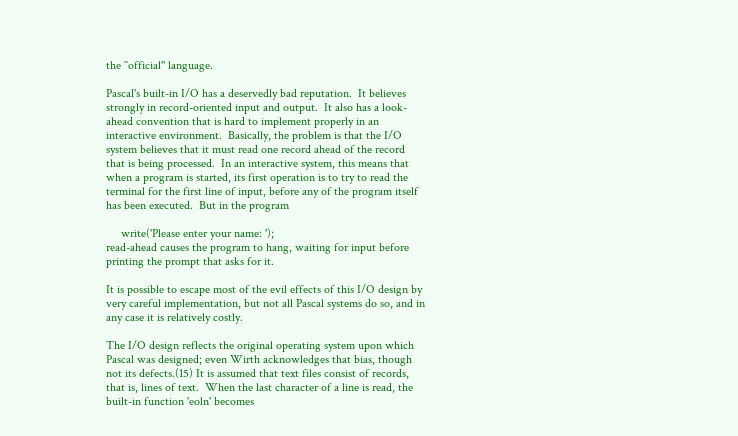the ``official'' language.

Pascal's built-in I/O has a deservedly bad reputation.  It believes strongly in record-oriented input and output.  It also has a look-ahead convention that is hard to implement properly in an interactive environment.  Basically, the problem is that the I/O system believes that it must read one record ahead of the record that is being processed.  In an interactive system, this means that when a program is started, its first operation is to try to read the terminal for the first line of input, before any of the program itself has been executed.  But in the program

     write('Please enter your name: ');
read-ahead causes the program to hang, waiting for input before printing the prompt that asks for it.

It is possible to escape most of the evil effects of this I/O design by very careful implementation, but not all Pascal systems do so, and in any case it is relatively costly.

The I/O design reflects the original operating system upon which Pascal was designed; even Wirth acknowledges that bias, though not its defects.(15) It is assumed that text files consist of records, that is, lines of text.  When the last character of a line is read, the built-in function 'eoln' becomes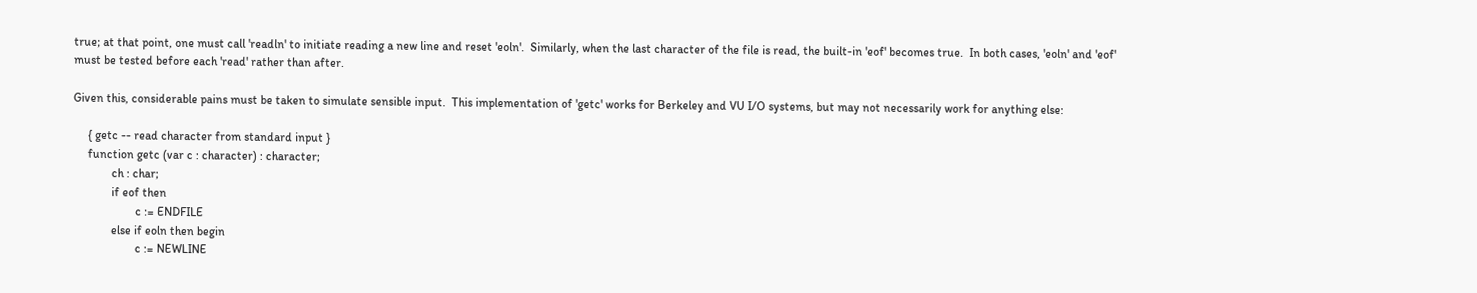true; at that point, one must call 'readln' to initiate reading a new line and reset 'eoln'.  Similarly, when the last character of the file is read, the built-in 'eof' becomes true.  In both cases, 'eoln' and 'eof' must be tested before each 'read' rather than after.

Given this, considerable pains must be taken to simulate sensible input.  This implementation of 'getc' works for Berkeley and VU I/O systems, but may not necessarily work for anything else:

     { getc -- read character from standard input }
     function getc (var c : character) : character;
             ch : char;
             if eof then
                     c := ENDFILE
             else if eoln then begin
                     c := NEWLINE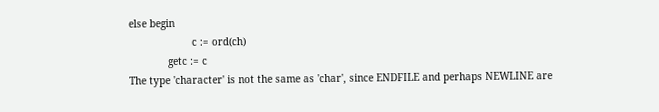else begin
                     c := ord(ch)
             getc := c
The type 'character' is not the same as 'char', since ENDFILE and perhaps NEWLINE are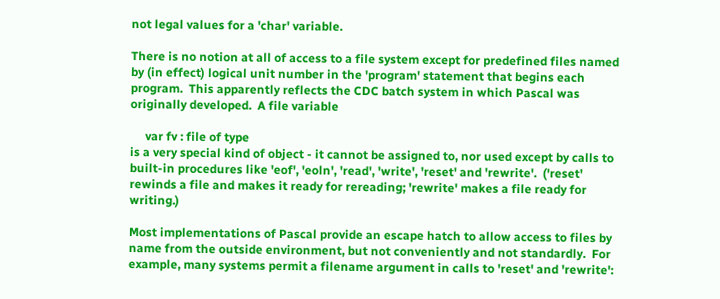not legal values for a 'char' variable.

There is no notion at all of access to a file system except for predefined files named by (in effect) logical unit number in the 'program' statement that begins each program.  This apparently reflects the CDC batch system in which Pascal was originally developed.  A file variable

     var fv : file of type
is a very special kind of object - it cannot be assigned to, nor used except by calls to built-in procedures like 'eof', 'eoln', 'read', 'write', 'reset' and 'rewrite'.  ('reset' rewinds a file and makes it ready for rereading; 'rewrite' makes a file ready for writing.)

Most implementations of Pascal provide an escape hatch to allow access to files by name from the outside environment, but not conveniently and not standardly.  For example, many systems permit a filename argument in calls to 'reset' and 'rewrite':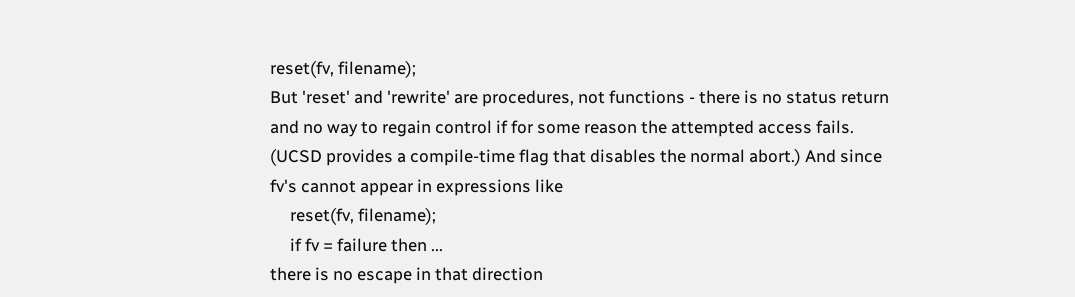reset(fv, filename);
But 'reset' and 'rewrite' are procedures, not functions - there is no status return and no way to regain control if for some reason the attempted access fails.  (UCSD provides a compile-time flag that disables the normal abort.) And since fv's cannot appear in expressions like
     reset(fv, filename);
     if fv = failure then ...
there is no escape in that direction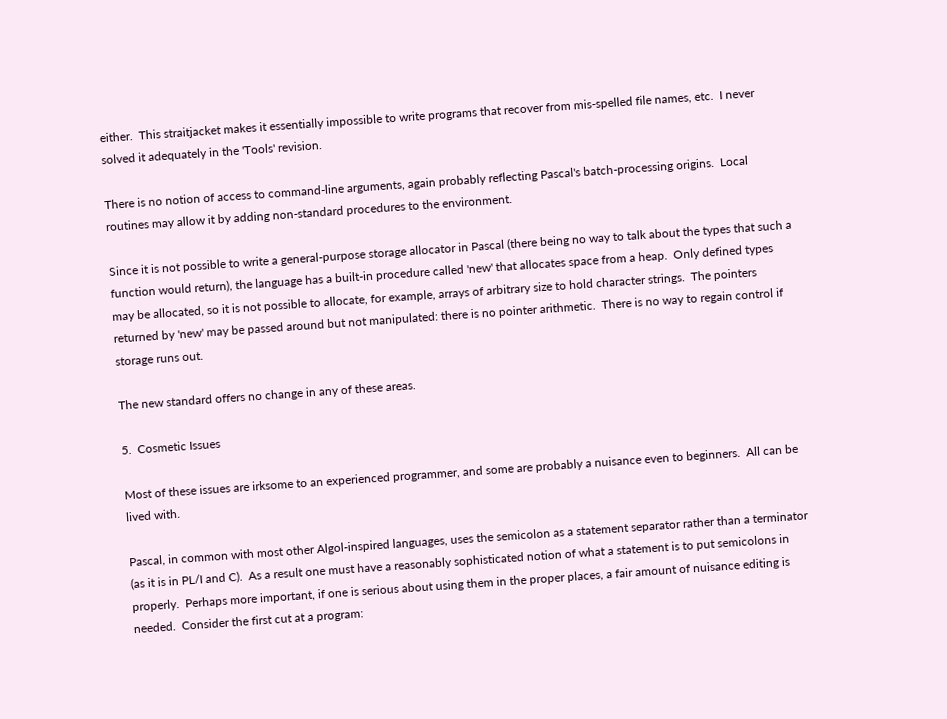either.  This straitjacket makes it essentially impossible to write programs that recover from mis-spelled file names, etc.  I never solved it adequately in the 'Tools' revision.

There is no notion of access to command-line arguments, again probably reflecting Pascal's batch-processing origins.  Local routines may allow it by adding non-standard procedures to the environment.

Since it is not possible to write a general-purpose storage allocator in Pascal (there being no way to talk about the types that such a function would return), the language has a built-in procedure called 'new' that allocates space from a heap.  Only defined types may be allocated, so it is not possible to allocate, for example, arrays of arbitrary size to hold character strings.  The pointers returned by 'new' may be passed around but not manipulated: there is no pointer arithmetic.  There is no way to regain control if storage runs out.

The new standard offers no change in any of these areas.

5.  Cosmetic Issues

Most of these issues are irksome to an experienced programmer, and some are probably a nuisance even to beginners.  All can be lived with.

Pascal, in common with most other Algol-inspired languages, uses the semicolon as a statement separator rather than a terminator (as it is in PL/I and C).  As a result one must have a reasonably sophisticated notion of what a statement is to put semicolons in properly.  Perhaps more important, if one is serious about using them in the proper places, a fair amount of nuisance editing is needed.  Consider the first cut at a program: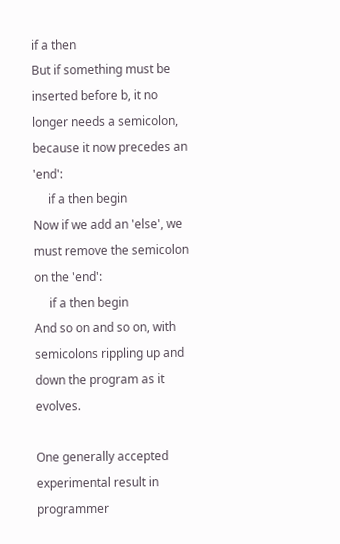if a then
But if something must be inserted before b, it no longer needs a semicolon, because it now precedes an 'end':
     if a then begin
Now if we add an 'else', we must remove the semicolon on the 'end':
     if a then begin
And so on and so on, with semicolons rippling up and down the program as it evolves.

One generally accepted experimental result in programmer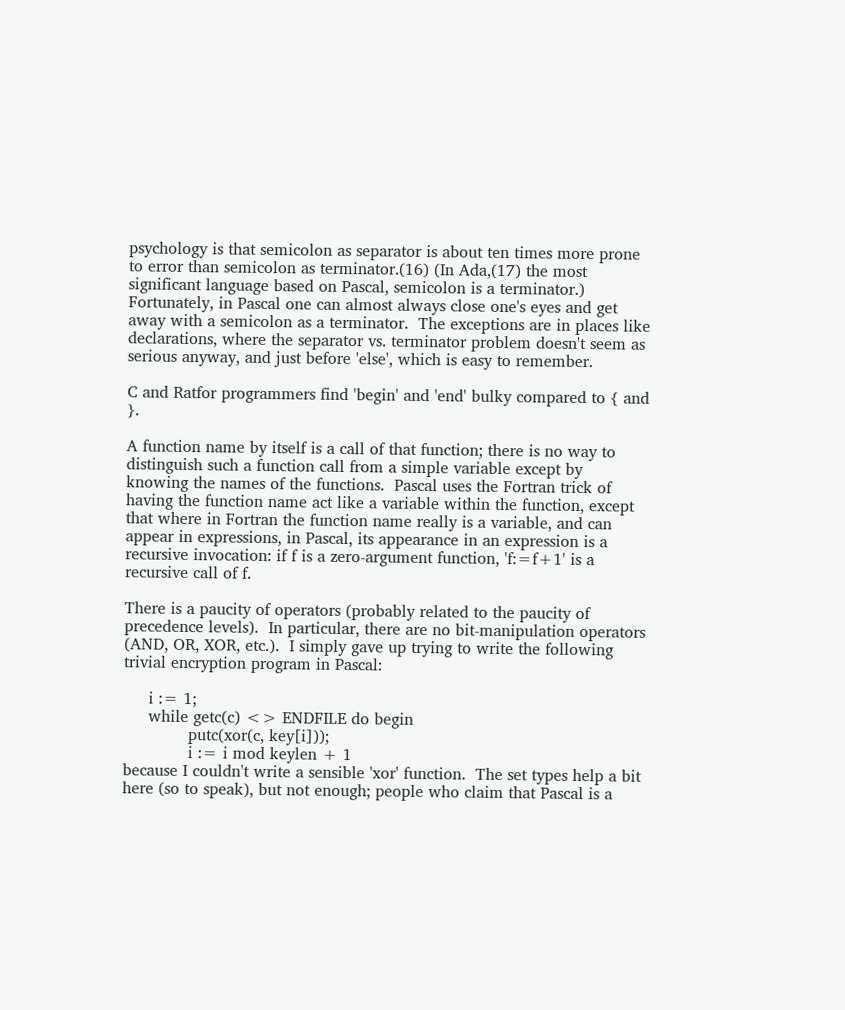psychology is that semicolon as separator is about ten times more prone to error than semicolon as terminator.(16) (In Ada,(17) the most significant language based on Pascal, semicolon is a terminator.) Fortunately, in Pascal one can almost always close one's eyes and get away with a semicolon as a terminator.  The exceptions are in places like declarations, where the separator vs. terminator problem doesn't seem as serious anyway, and just before 'else', which is easy to remember.

C and Ratfor programmers find 'begin' and 'end' bulky compared to { and }.

A function name by itself is a call of that function; there is no way to distinguish such a function call from a simple variable except by knowing the names of the functions.  Pascal uses the Fortran trick of having the function name act like a variable within the function, except that where in Fortran the function name really is a variable, and can appear in expressions, in Pascal, its appearance in an expression is a recursive invocation: if f is a zero-argument function, 'f:=f+1' is a recursive call of f.

There is a paucity of operators (probably related to the paucity of precedence levels).  In particular, there are no bit-manipulation operators (AND, OR, XOR, etc.).  I simply gave up trying to write the following trivial encryption program in Pascal:

     i := 1;
     while getc(c) <> ENDFILE do begin
             putc(xor(c, key[i]));
             i := i mod keylen + 1
because I couldn't write a sensible 'xor' function.  The set types help a bit here (so to speak), but not enough; people who claim that Pascal is a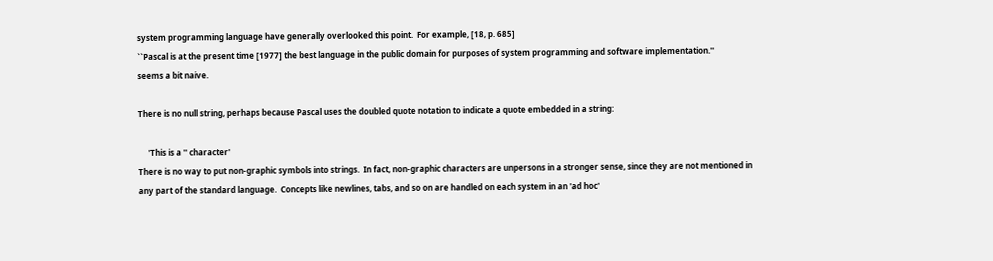system programming language have generally overlooked this point.  For example, [18, p. 685]
``Pascal is at the present time [1977] the best language in the public domain for purposes of system programming and software implementation.''
seems a bit naive.

There is no null string, perhaps because Pascal uses the doubled quote notation to indicate a quote embedded in a string:

     'This is a '' character'
There is no way to put non-graphic symbols into strings.  In fact, non-graphic characters are unpersons in a stronger sense, since they are not mentioned in any part of the standard language.  Concepts like newlines, tabs, and so on are handled on each system in an 'ad hoc'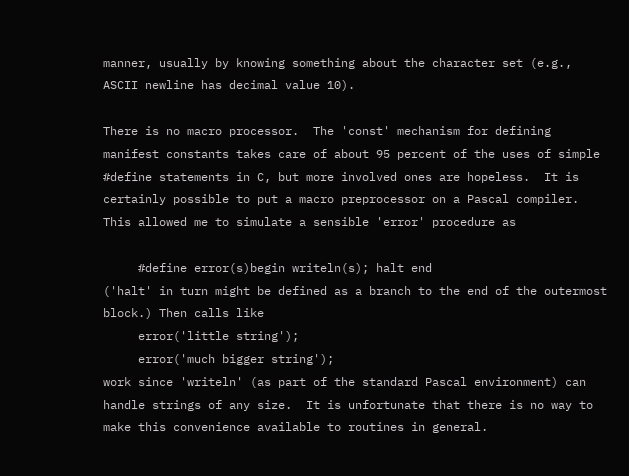manner, usually by knowing something about the character set (e.g., ASCII newline has decimal value 10).

There is no macro processor.  The 'const' mechanism for defining manifest constants takes care of about 95 percent of the uses of simple #define statements in C, but more involved ones are hopeless.  It is certainly possible to put a macro preprocessor on a Pascal compiler.  This allowed me to simulate a sensible 'error' procedure as

     #define error(s)begin writeln(s); halt end
('halt' in turn might be defined as a branch to the end of the outermost block.) Then calls like
     error('little string');
     error('much bigger string');
work since 'writeln' (as part of the standard Pascal environment) can handle strings of any size.  It is unfortunate that there is no way to make this convenience available to routines in general.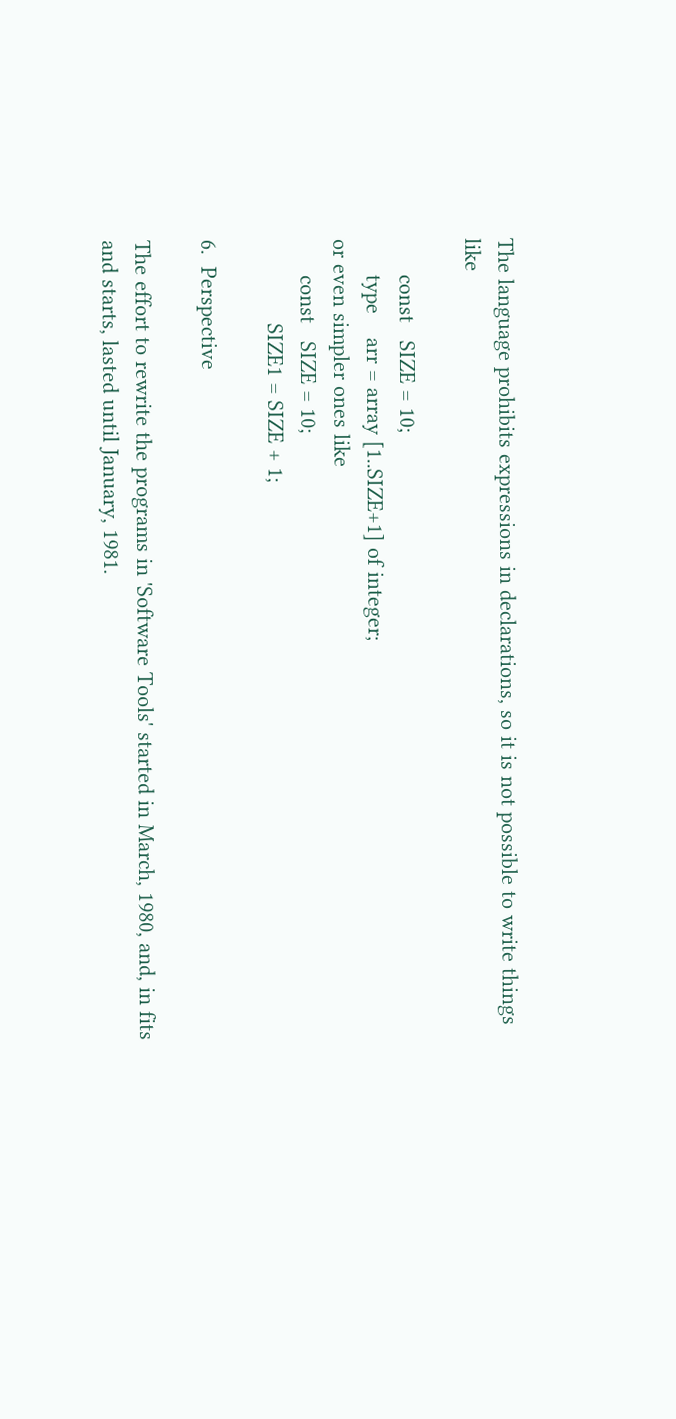The language prohibits expressions in declarations, so it is not possible to write things like

      const   SIZE = 10;
      type    arr = array [1..SIZE+1] of integer;
or even simpler ones like
      const   SIZE = 10;
              SIZE1 = SIZE + 1;

6.  Perspective

The effort to rewrite the programs in 'Software Tools' started in March, 1980, and, in fits and starts, lasted until January, 1981.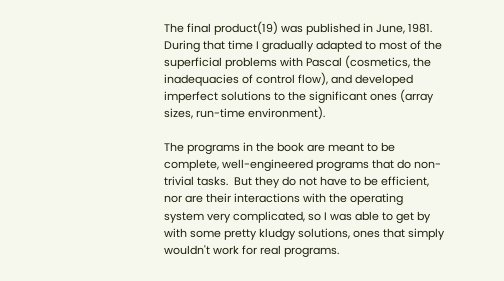The final product(19) was published in June, 1981.  During that time I gradually adapted to most of the superficial problems with Pascal (cosmetics, the inadequacies of control flow), and developed imperfect solutions to the significant ones (array sizes, run-time environment).

The programs in the book are meant to be complete, well-engineered programs that do non-trivial tasks.  But they do not have to be efficient, nor are their interactions with the operating system very complicated, so I was able to get by with some pretty kludgy solutions, ones that simply wouldn't work for real programs.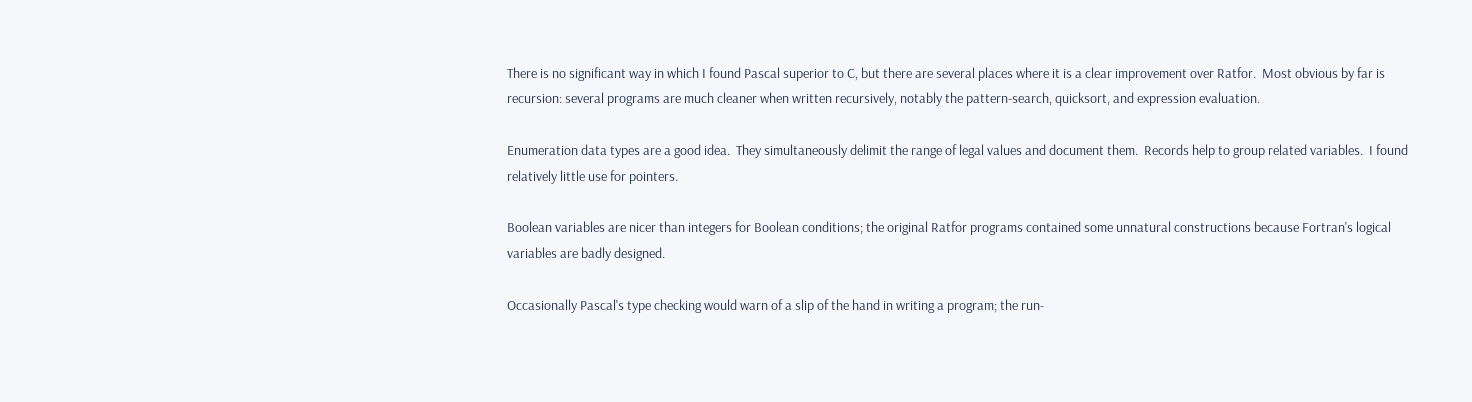There is no significant way in which I found Pascal superior to C, but there are several places where it is a clear improvement over Ratfor.  Most obvious by far is recursion: several programs are much cleaner when written recursively, notably the pattern-search, quicksort, and expression evaluation.

Enumeration data types are a good idea.  They simultaneously delimit the range of legal values and document them.  Records help to group related variables.  I found relatively little use for pointers.

Boolean variables are nicer than integers for Boolean conditions; the original Ratfor programs contained some unnatural constructions because Fortran's logical variables are badly designed.

Occasionally Pascal's type checking would warn of a slip of the hand in writing a program; the run-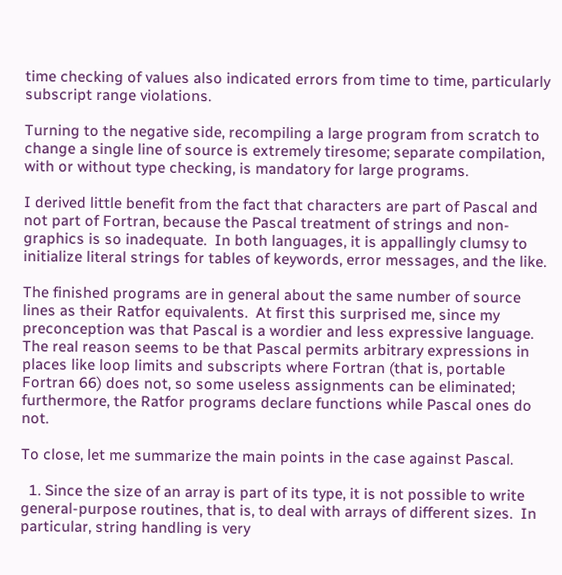time checking of values also indicated errors from time to time, particularly subscript range violations.

Turning to the negative side, recompiling a large program from scratch to change a single line of source is extremely tiresome; separate compilation, with or without type checking, is mandatory for large programs.

I derived little benefit from the fact that characters are part of Pascal and not part of Fortran, because the Pascal treatment of strings and non-graphics is so inadequate.  In both languages, it is appallingly clumsy to initialize literal strings for tables of keywords, error messages, and the like.

The finished programs are in general about the same number of source lines as their Ratfor equivalents.  At first this surprised me, since my preconception was that Pascal is a wordier and less expressive language. The real reason seems to be that Pascal permits arbitrary expressions in places like loop limits and subscripts where Fortran (that is, portable Fortran 66) does not, so some useless assignments can be eliminated; furthermore, the Ratfor programs declare functions while Pascal ones do not.

To close, let me summarize the main points in the case against Pascal.

  1. Since the size of an array is part of its type, it is not possible to write general-purpose routines, that is, to deal with arrays of different sizes.  In particular, string handling is very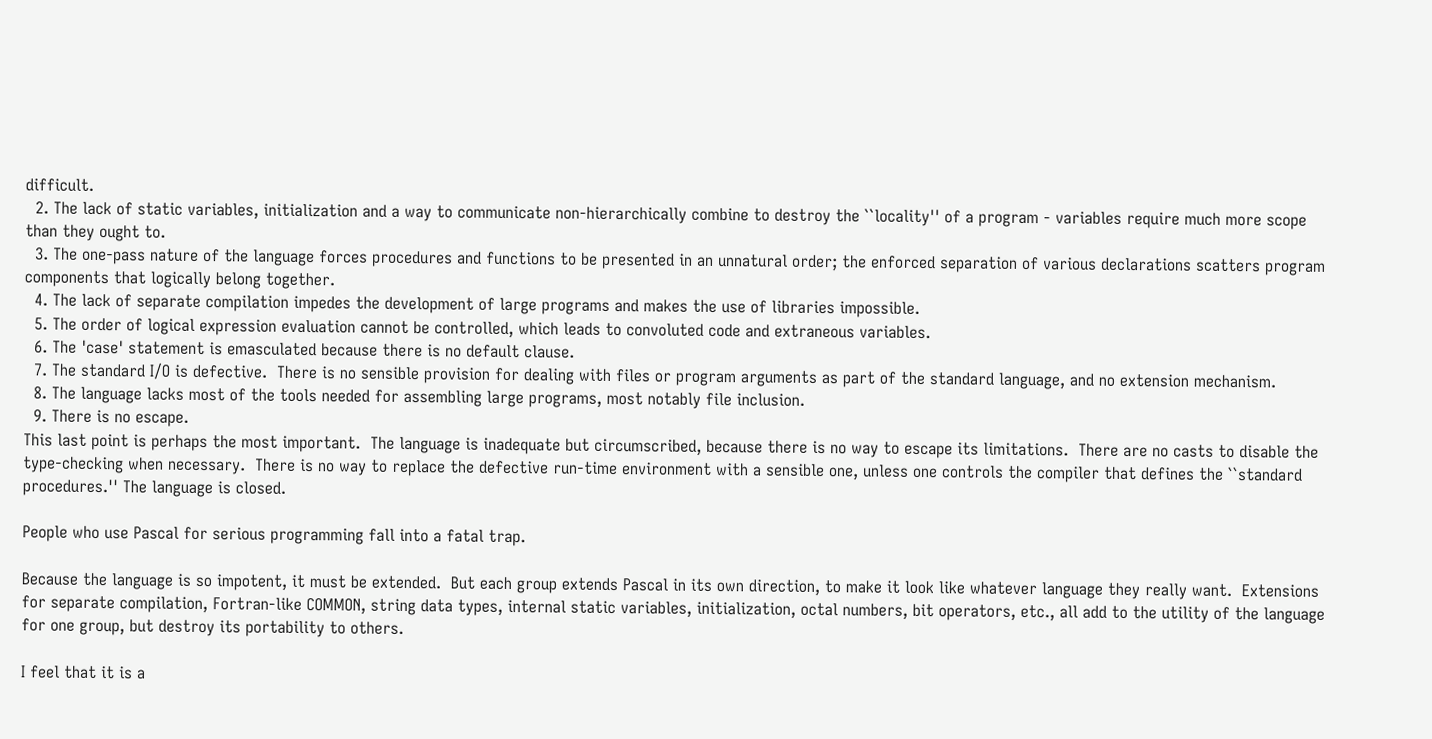difficult.
  2. The lack of static variables, initialization and a way to communicate non-hierarchically combine to destroy the ``locality'' of a program - variables require much more scope than they ought to.
  3. The one-pass nature of the language forces procedures and functions to be presented in an unnatural order; the enforced separation of various declarations scatters program components that logically belong together.
  4. The lack of separate compilation impedes the development of large programs and makes the use of libraries impossible.
  5. The order of logical expression evaluation cannot be controlled, which leads to convoluted code and extraneous variables.
  6. The 'case' statement is emasculated because there is no default clause.
  7. The standard I/O is defective.  There is no sensible provision for dealing with files or program arguments as part of the standard language, and no extension mechanism.
  8. The language lacks most of the tools needed for assembling large programs, most notably file inclusion.
  9. There is no escape.
This last point is perhaps the most important.  The language is inadequate but circumscribed, because there is no way to escape its limitations.  There are no casts to disable the type-checking when necessary.  There is no way to replace the defective run-time environment with a sensible one, unless one controls the compiler that defines the ``standard procedures.'' The language is closed.

People who use Pascal for serious programming fall into a fatal trap.

Because the language is so impotent, it must be extended.  But each group extends Pascal in its own direction, to make it look like whatever language they really want.  Extensions for separate compilation, Fortran-like COMMON, string data types, internal static variables, initialization, octal numbers, bit operators, etc., all add to the utility of the language for one group, but destroy its portability to others.

I feel that it is a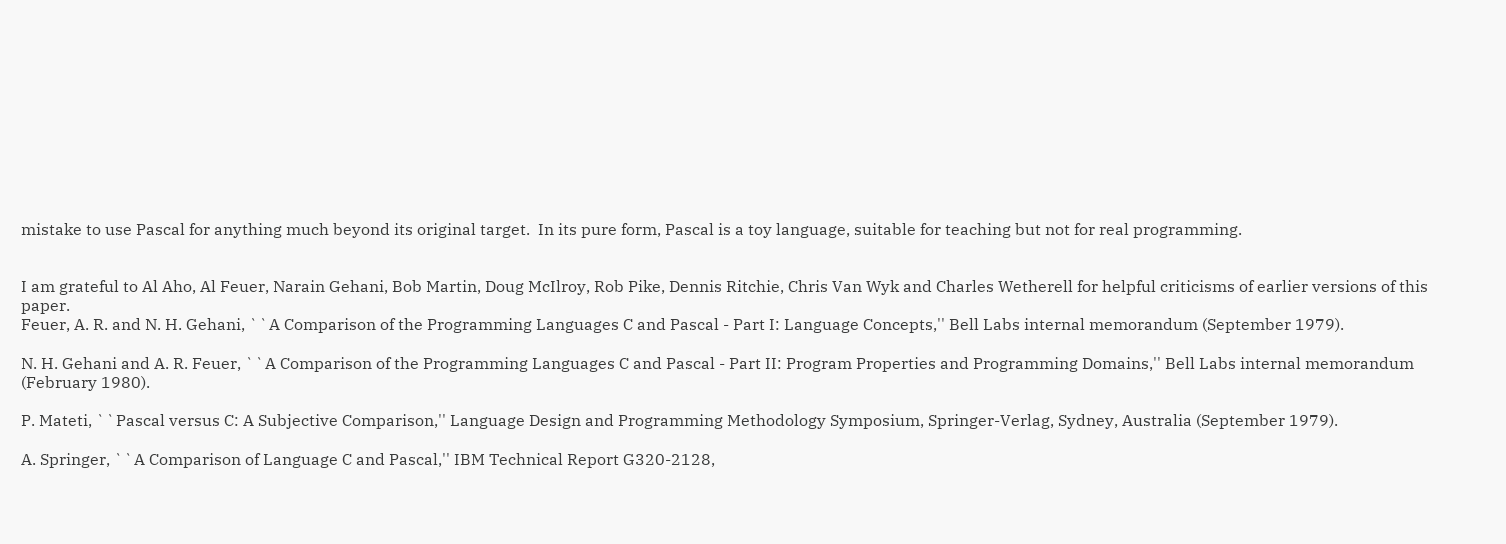mistake to use Pascal for anything much beyond its original target.  In its pure form, Pascal is a toy language, suitable for teaching but not for real programming.


I am grateful to Al Aho, Al Feuer, Narain Gehani, Bob Martin, Doug McIlroy, Rob Pike, Dennis Ritchie, Chris Van Wyk and Charles Wetherell for helpful criticisms of earlier versions of this paper.
Feuer, A. R. and N. H. Gehani, ``A Comparison of the Programming Languages C and Pascal - Part I: Language Concepts,'' Bell Labs internal memorandum (September 1979).

N. H. Gehani and A. R. Feuer, ``A Comparison of the Programming Languages C and Pascal - Part II: Program Properties and Programming Domains,'' Bell Labs internal memorandum (February 1980).

P. Mateti, ``Pascal versus C: A Subjective Comparison,'' Language Design and Programming Methodology Symposium, Springer-Verlag, Sydney, Australia (September 1979).

A. Springer, ``A Comparison of Language C and Pascal,'' IBM Technical Report G320-2128,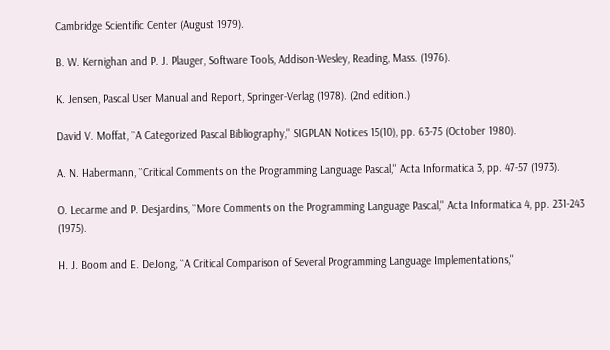Cambridge Scientific Center (August 1979).

B. W. Kernighan and P. J. Plauger, Software Tools, Addison-Wesley, Reading, Mass. (1976).

K. Jensen, Pascal User Manual and Report, Springer-Verlag (1978). (2nd edition.)

David V. Moffat, ``A Categorized Pascal Bibliography,'' SIGPLAN Notices 15(10), pp. 63-75 (October 1980).

A. N. Habermann, ``Critical Comments on the Programming Language Pascal,'' Acta Informatica 3, pp. 47-57 (1973).

O. Lecarme and P. Desjardins, ``More Comments on the Programming Language Pascal,'' Acta Informatica 4, pp. 231-243 (1975).

H. J. Boom and E. DeJong, ``A Critical Comparison of Several Programming Language Implementations,''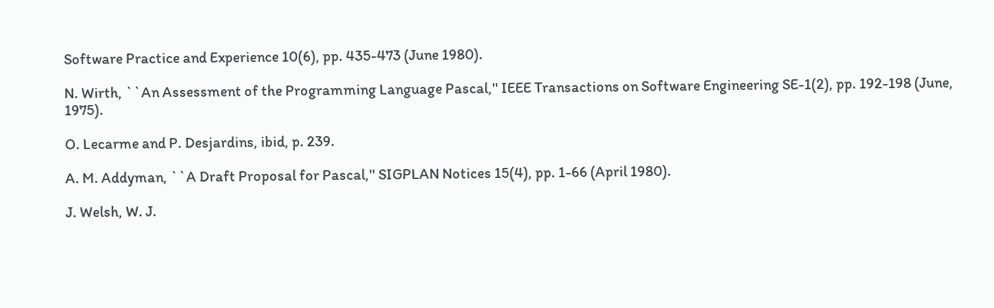Software Practice and Experience 10(6), pp. 435-473 (June 1980).

N. Wirth, ``An Assessment of the Programming Language Pascal,'' IEEE Transactions on Software Engineering SE-1(2), pp. 192-198 (June, 1975).

O. Lecarme and P. Desjardins, ibid, p. 239.

A. M. Addyman, ``A Draft Proposal for Pascal,'' SIGPLAN Notices 15(4), pp. 1-66 (April 1980).

J. Welsh, W. J.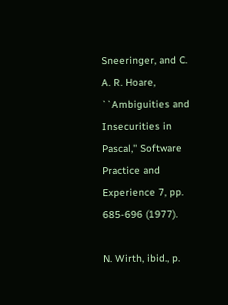Sneeringer, and C. A. R. Hoare, ``Ambiguities and Insecurities in Pascal,'' Software Practice and Experience 7, pp. 685-696 (1977).

N. Wirth, ibid., p.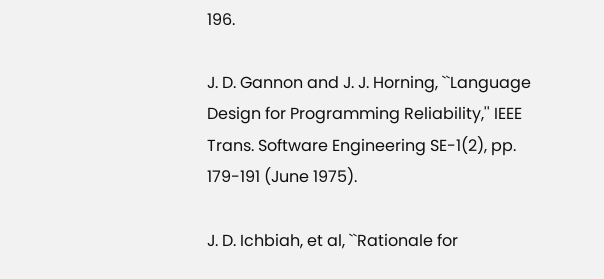196.

J. D. Gannon and J. J. Horning, ``Language Design for Programming Reliability,'' IEEE Trans. Software Engineering SE-1(2), pp. 179-191 (June 1975).

J. D. Ichbiah, et al, ``Rationale for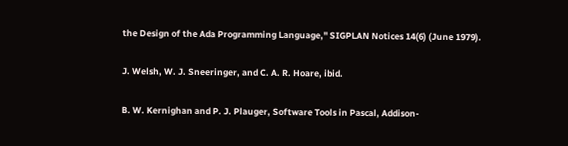the Design of the Ada Programming Language,'' SIGPLAN Notices 14(6) (June 1979).

J. Welsh, W. J. Sneeringer, and C. A. R. Hoare, ibid.

B. W. Kernighan and P. J. Plauger, Software Tools in Pascal, Addison-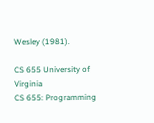Wesley (1981).

CS 655 University of Virginia
CS 655: Programming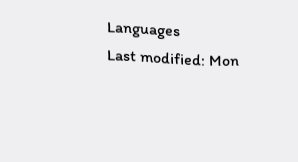Languages
Last modified: Mon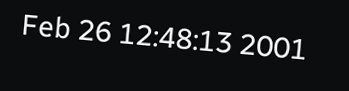Feb 26 12:48:13 2001